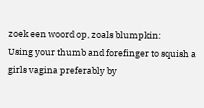zoek een woord op, zoals blumpkin:
Using your thumb and forefinger to squish a girls vagina preferably by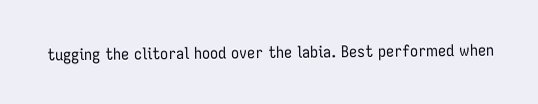tugging the clitoral hood over the labia. Best performed when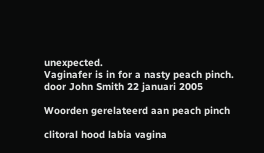unexpected.
Vaginafer is in for a nasty peach pinch.
door John Smith 22 januari 2005

Woorden gerelateerd aan peach pinch

clitoral hood labia vagina